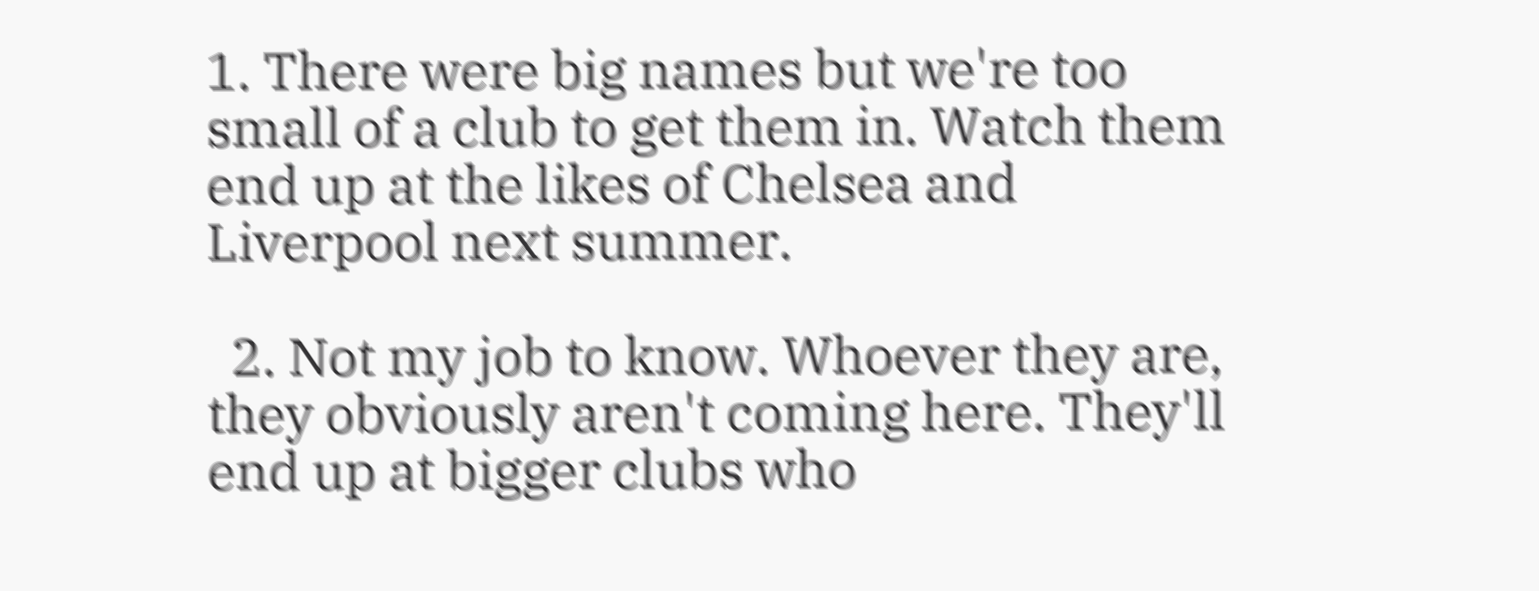1. There were big names but we're too small of a club to get them in. Watch them end up at the likes of Chelsea and Liverpool next summer.

  2. Not my job to know. Whoever they are, they obviously aren't coming here. They'll end up at bigger clubs who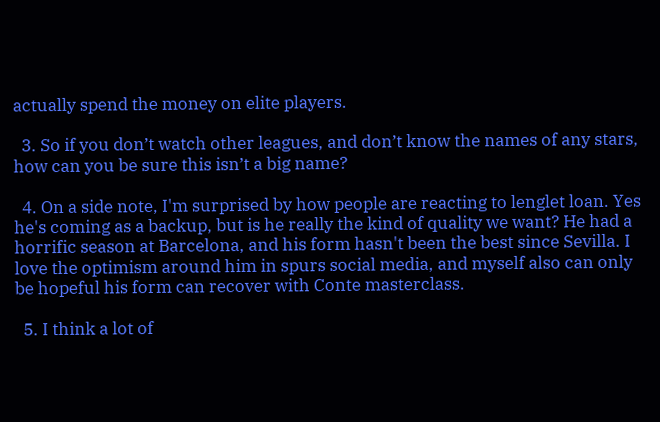actually spend the money on elite players.

  3. So if you don’t watch other leagues, and don’t know the names of any stars, how can you be sure this isn’t a big name?

  4. On a side note, I'm surprised by how people are reacting to lenglet loan. Yes he's coming as a backup, but is he really the kind of quality we want? He had a horrific season at Barcelona, and his form hasn't been the best since Sevilla. I love the optimism around him in spurs social media, and myself also can only be hopeful his form can recover with Conte masterclass.

  5. I think a lot of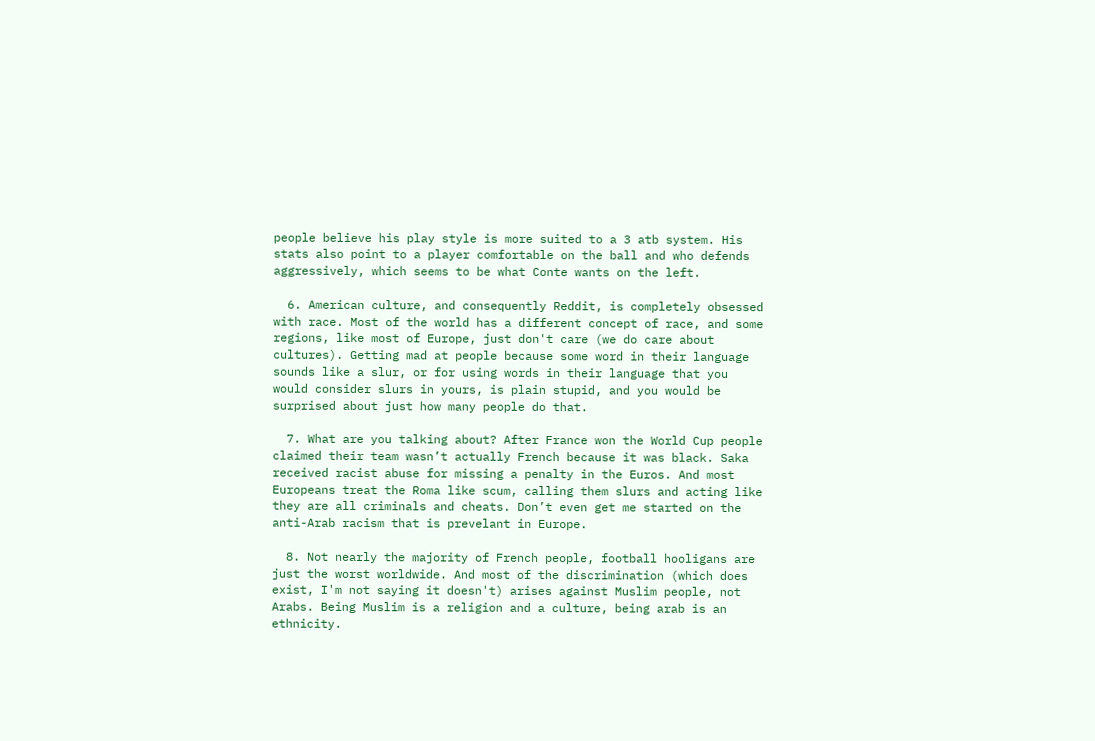people believe his play style is more suited to a 3 atb system. His stats also point to a player comfortable on the ball and who defends aggressively, which seems to be what Conte wants on the left.

  6. American culture, and consequently Reddit, is completely obsessed with race. Most of the world has a different concept of race, and some regions, like most of Europe, just don't care (we do care about cultures). Getting mad at people because some word in their language sounds like a slur, or for using words in their language that you would consider slurs in yours, is plain stupid, and you would be surprised about just how many people do that.

  7. What are you talking about? After France won the World Cup people claimed their team wasn’t actually French because it was black. Saka received racist abuse for missing a penalty in the Euros. And most Europeans treat the Roma like scum, calling them slurs and acting like they are all criminals and cheats. Don’t even get me started on the anti-Arab racism that is prevelant in Europe.

  8. Not nearly the majority of French people, football hooligans are just the worst worldwide. And most of the discrimination (which does exist, I'm not saying it doesn't) arises against Muslim people, not Arabs. Being Muslim is a religion and a culture, being arab is an ethnicity.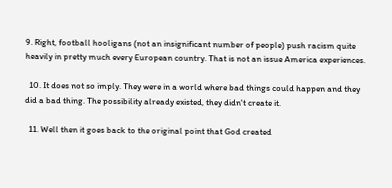9. Right, football hooligans (not an insignificant number of people) push racism quite heavily in pretty much every European country. That is not an issue America experiences.

  10. It does not so imply. They were in a world where bad things could happen and they did a bad thing. The possibility already existed, they didn't create it.

  11. Well then it goes back to the original point that God created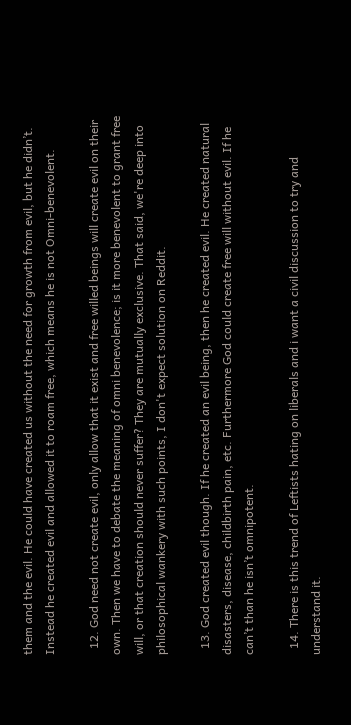them and the evil. He could have created us without the need for growth from evil, but he didn’t. Instead he created evil and allowed it to roam free, which means he is not Omni-benevolent.

  12. God need not create evil, only allow that it exist and free willed beings will create evil on their own. Then we have to debate the meaning of omni benevolence; is it more benevolent to grant free will, or that creation should never suffer? They are mutually exclusive. That said, we're deep into philosophical wankery with such points, I don't expect solution on Reddit.

  13. God created evil though. If he created an evil being, then he created evil. He created natural disasters, disease, childbirth pain, etc. Furthermore God could create free will without evil. If he can’t than he isn’t omnipotent.

  14. There is this trend of Leftists hating on liberals and i want a civil discussion to try and understand it.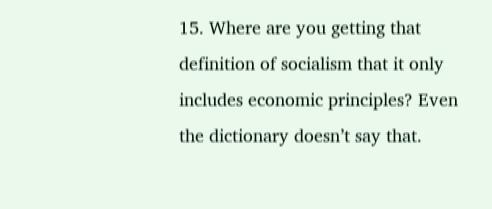15. Where are you getting that definition of socialism that it only includes economic principles? Even the dictionary doesn’t say that.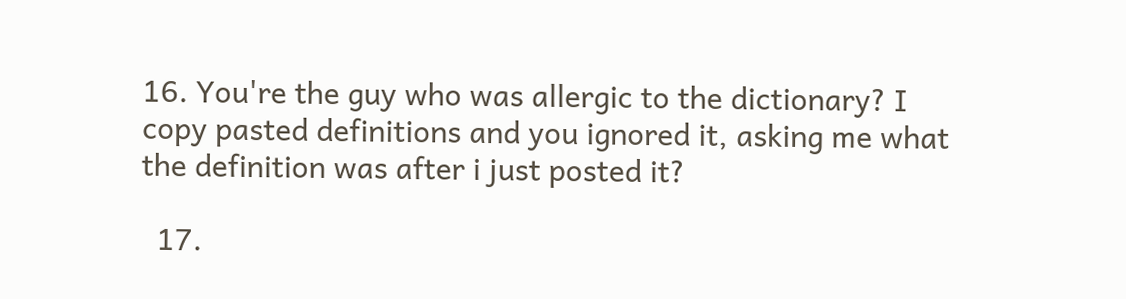16. You're the guy who was allergic to the dictionary? I copy pasted definitions and you ignored it, asking me what the definition was after i just posted it?

  17.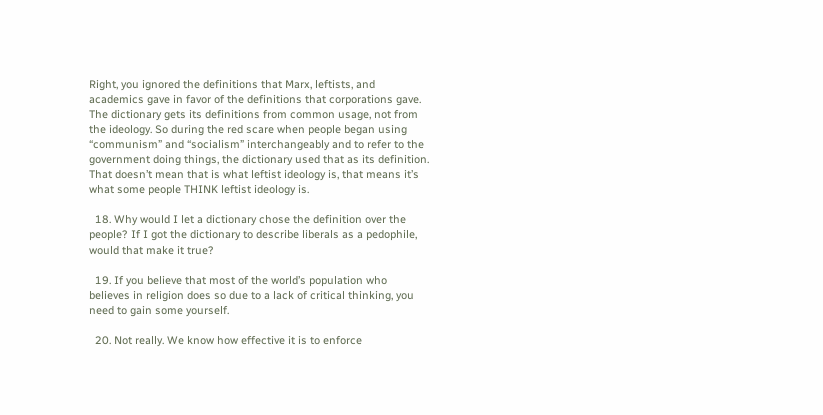Right, you ignored the definitions that Marx, leftists, and academics gave in favor of the definitions that corporations gave. The dictionary gets its definitions from common usage, not from the ideology. So during the red scare when people began using “communism” and “socialism” interchangeably and to refer to the government doing things, the dictionary used that as its definition. That doesn’t mean that is what leftist ideology is, that means it’s what some people THINK leftist ideology is.

  18. Why would I let a dictionary chose the definition over the people? If I got the dictionary to describe liberals as a pedophile, would that make it true?

  19. If you believe that most of the world’s population who believes in religion does so due to a lack of critical thinking, you need to gain some yourself.

  20. Not really. We know how effective it is to enforce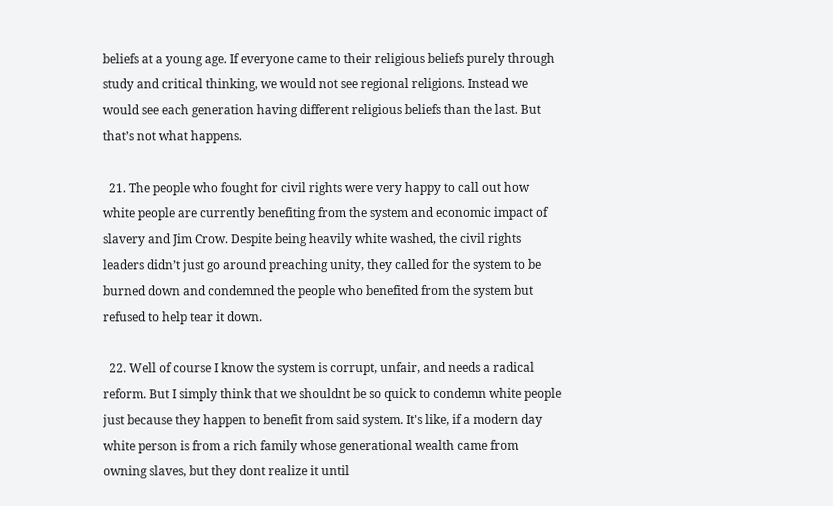beliefs at a young age. If everyone came to their religious beliefs purely through study and critical thinking, we would not see regional religions. Instead we would see each generation having different religious beliefs than the last. But that’s not what happens.

  21. The people who fought for civil rights were very happy to call out how white people are currently benefiting from the system and economic impact of slavery and Jim Crow. Despite being heavily white washed, the civil rights leaders didn’t just go around preaching unity, they called for the system to be burned down and condemned the people who benefited from the system but refused to help tear it down.

  22. Well of course I know the system is corrupt, unfair, and needs a radical reform. But I simply think that we shouldnt be so quick to condemn white people just because they happen to benefit from said system. It's like, if a modern day white person is from a rich family whose generational wealth came from owning slaves, but they dont realize it until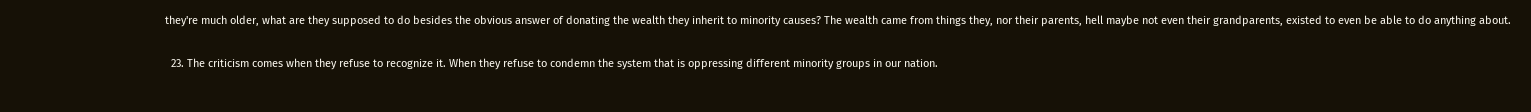they're much older, what are they supposed to do besides the obvious answer of donating the wealth they inherit to minority causes? The wealth came from things they, nor their parents, hell maybe not even their grandparents, existed to even be able to do anything about.

  23. The criticism comes when they refuse to recognize it. When they refuse to condemn the system that is oppressing different minority groups in our nation.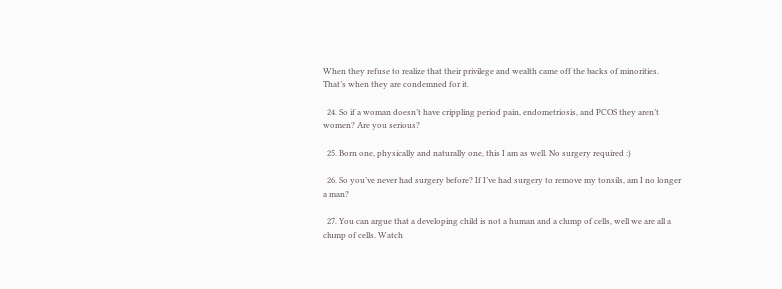When they refuse to realize that their privilege and wealth came off the backs of minorities. That’s when they are condemned for it.

  24. So if a woman doesn’t have crippling period pain, endometriosis, and PCOS they aren’t women? Are you serious?

  25. Born one, physically and naturally one, this I am as well. No surgery required :)

  26. So you’ve never had surgery before? If I’ve had surgery to remove my tonsils, am I no longer a man?

  27. You can argue that a developing child is not a human and a clump of cells, well we are all a clump of cells. Watch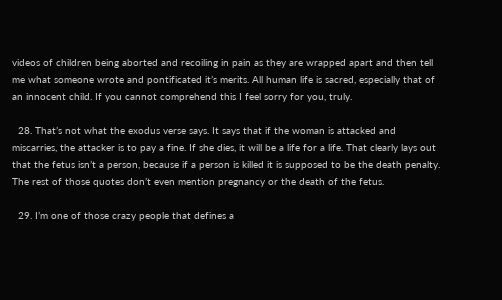videos of children being aborted and recoiling in pain as they are wrapped apart and then tell me what someone wrote and pontificated it’s merits. All human life is sacred, especially that of an innocent child. If you cannot comprehend this I feel sorry for you, truly.

  28. That’s not what the exodus verse says. It says that if the woman is attacked and miscarries, the attacker is to pay a fine. If she dies, it will be a life for a life. That clearly lays out that the fetus isn’t a person, because if a person is killed it is supposed to be the death penalty. The rest of those quotes don’t even mention pregnancy or the death of the fetus.

  29. I’m one of those crazy people that defines a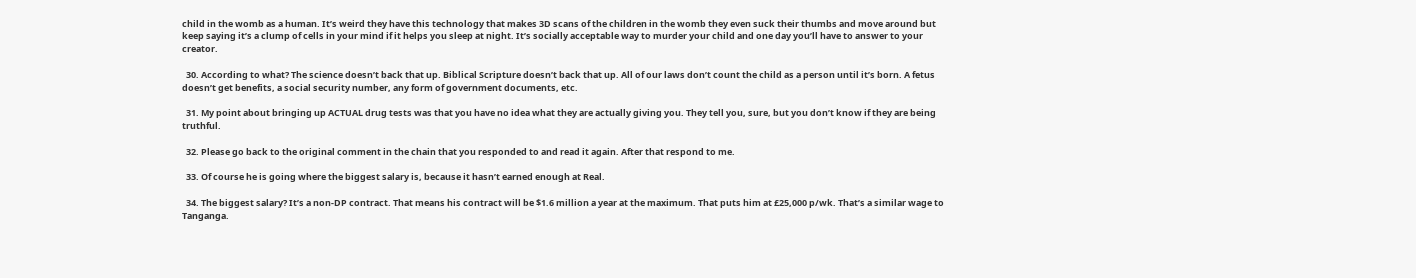child in the womb as a human. It’s weird they have this technology that makes 3D scans of the children in the womb they even suck their thumbs and move around but keep saying it’s a clump of cells in your mind if it helps you sleep at night. It’s socially acceptable way to murder your child and one day you’ll have to answer to your creator.

  30. According to what? The science doesn’t back that up. Biblical Scripture doesn’t back that up. All of our laws don’t count the child as a person until it’s born. A fetus doesn’t get benefits, a social security number, any form of government documents, etc.

  31. My point about bringing up ACTUAL drug tests was that you have no idea what they are actually giving you. They tell you, sure, but you don’t know if they are being truthful.

  32. Please go back to the original comment in the chain that you responded to and read it again. After that respond to me.

  33. Of course he is going where the biggest salary is, because it hasn’t earned enough at Real.

  34. The biggest salary? It’s a non-DP contract. That means his contract will be $1.6 million a year at the maximum. That puts him at £25,000 p/wk. That’s a similar wage to Tanganga.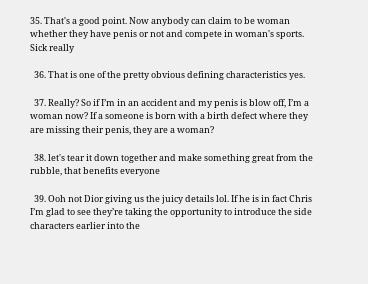35. That's a good point. Now anybody can claim to be woman whether they have penis or not and compete in woman's sports. Sick really

  36. That is one of the pretty obvious defining characteristics yes.

  37. Really? So if I’m in an accident and my penis is blow off, I’m a woman now? If a someone is born with a birth defect where they are missing their penis, they are a woman?

  38. let's tear it down together and make something great from the rubble, that benefits everyone

  39. Ooh not Dior giving us the juicy details lol. If he is in fact Chris I’m glad to see they’re taking the opportunity to introduce the side characters earlier into the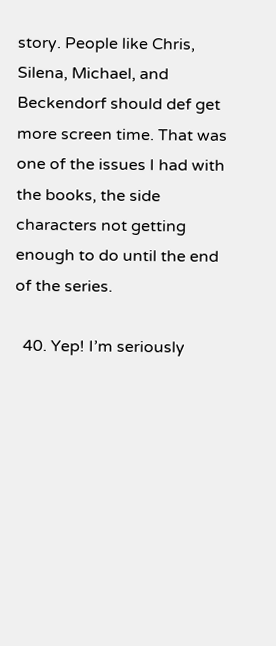story. People like Chris, Silena, Michael, and Beckendorf should def get more screen time. That was one of the issues I had with the books, the side characters not getting enough to do until the end of the series.

  40. Yep! I’m seriously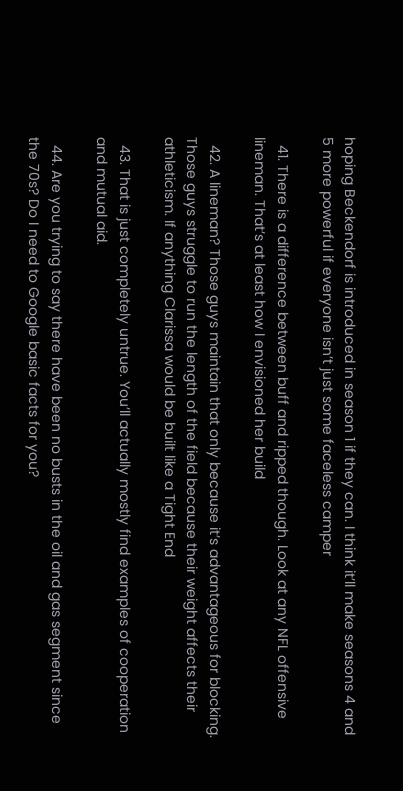hoping Beckendorf is introduced in season 1 if they can. I think it’ll make seasons 4 and 5 more powerful if everyone isn’t just some faceless camper

  41. There is a difference between buff and ripped though. Look at any NFL offensive lineman. That’s at least how I envisioned her build

  42. A lineman? Those guys maintain that only because it’s advantageous for blocking. Those guys struggle to run the length of the field because their weight affects their athleticism. If anything Clarissa would be built like a Tight End

  43. That is just completely untrue. You’ll actually mostly find examples of cooperation and mutual aid.

  44. Are you trying to say there have been no busts in the oil and gas segment since the 70s? Do I need to Google basic facts for you?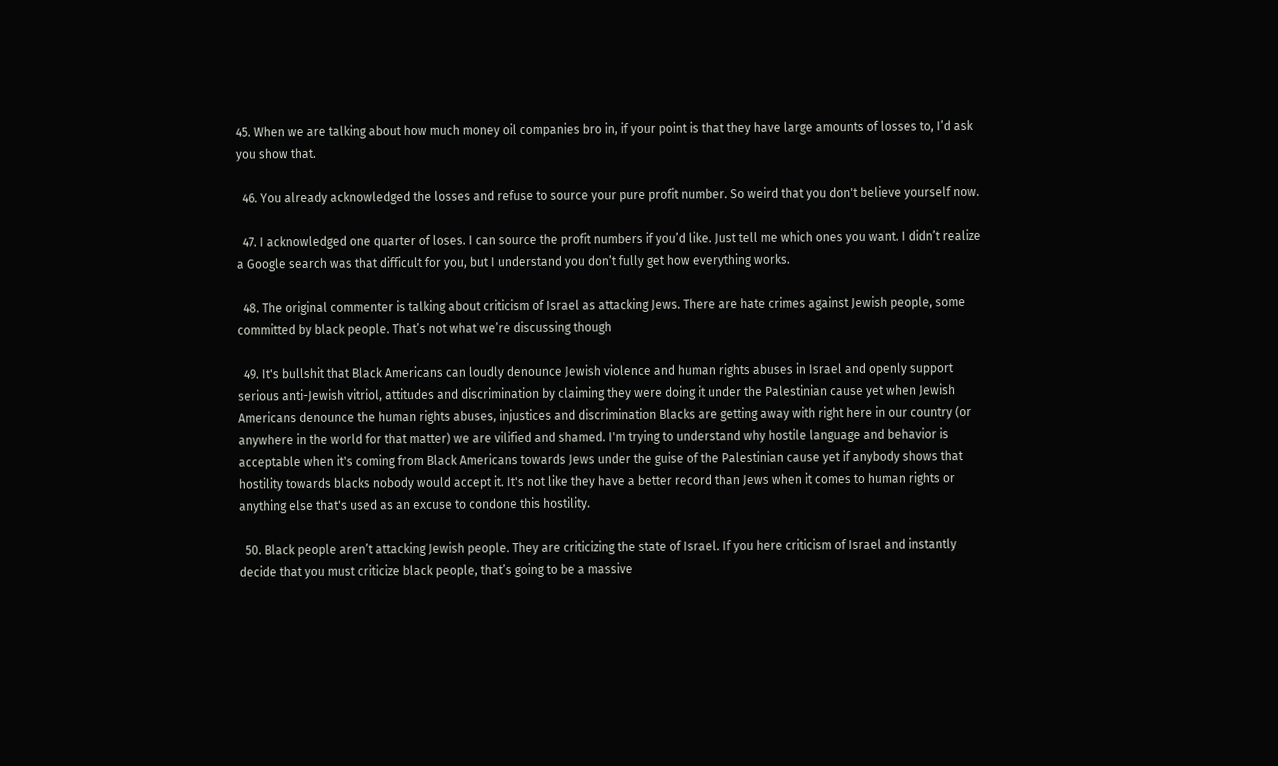45. When we are talking about how much money oil companies bro in, if your point is that they have large amounts of losses to, I’d ask you show that.

  46. You already acknowledged the losses and refuse to source your pure profit number. So weird that you don't believe yourself now.

  47. I acknowledged one quarter of loses. I can source the profit numbers if you’d like. Just tell me which ones you want. I didn’t realize a Google search was that difficult for you, but I understand you don’t fully get how everything works.

  48. The original commenter is talking about criticism of Israel as attacking Jews. There are hate crimes against Jewish people, some committed by black people. That’s not what we’re discussing though

  49. It's bullshit that Black Americans can loudly denounce Jewish violence and human rights abuses in Israel and openly support serious anti-Jewish vitriol, attitudes and discrimination by claiming they were doing it under the Palestinian cause yet when Jewish Americans denounce the human rights abuses, injustices and discrimination Blacks are getting away with right here in our country (or anywhere in the world for that matter) we are vilified and shamed. I'm trying to understand why hostile language and behavior is acceptable when it's coming from Black Americans towards Jews under the guise of the Palestinian cause yet if anybody shows that hostility towards blacks nobody would accept it. It's not like they have a better record than Jews when it comes to human rights or anything else that's used as an excuse to condone this hostility.

  50. Black people aren’t attacking Jewish people. They are criticizing the state of Israel. If you here criticism of Israel and instantly decide that you must criticize black people, that’s going to be a massive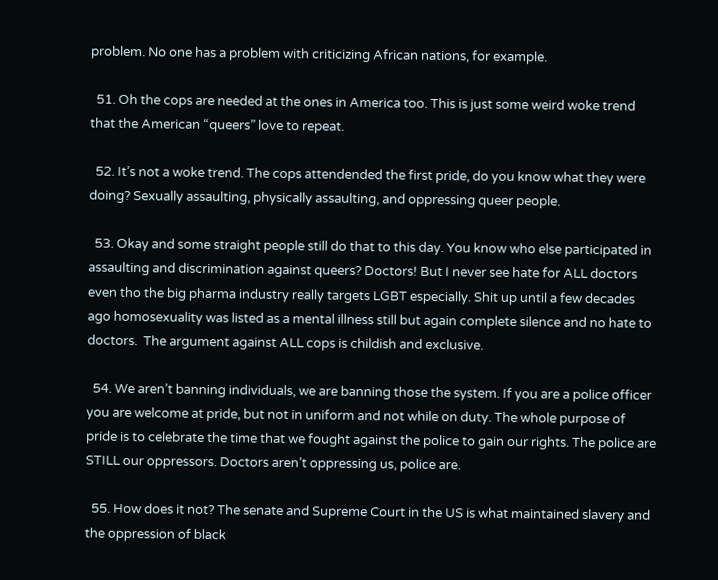problem. No one has a problem with criticizing African nations, for example.

  51. Oh the cops are needed at the ones in America too. This is just some weird woke trend that the American “queers” love to repeat.

  52. It’s not a woke trend. The cops attendended the first pride, do you know what they were doing? Sexually assaulting, physically assaulting, and oppressing queer people.

  53. Okay and some straight people still do that to this day. You know who else participated in assaulting and discrimination against queers? Doctors! But I never see hate for ALL doctors even tho the big pharma industry really targets LGBT especially. Shit up until a few decades ago homosexuality was listed as a mental illness still but again complete silence and no hate to doctors.  The argument against ALL cops is childish and exclusive.

  54. We aren’t banning individuals, we are banning those the system. If you are a police officer you are welcome at pride, but not in uniform and not while on duty. The whole purpose of pride is to celebrate the time that we fought against the police to gain our rights. The police are STILL our oppressors. Doctors aren’t oppressing us, police are.

  55. How does it not? The senate and Supreme Court in the US is what maintained slavery and the oppression of black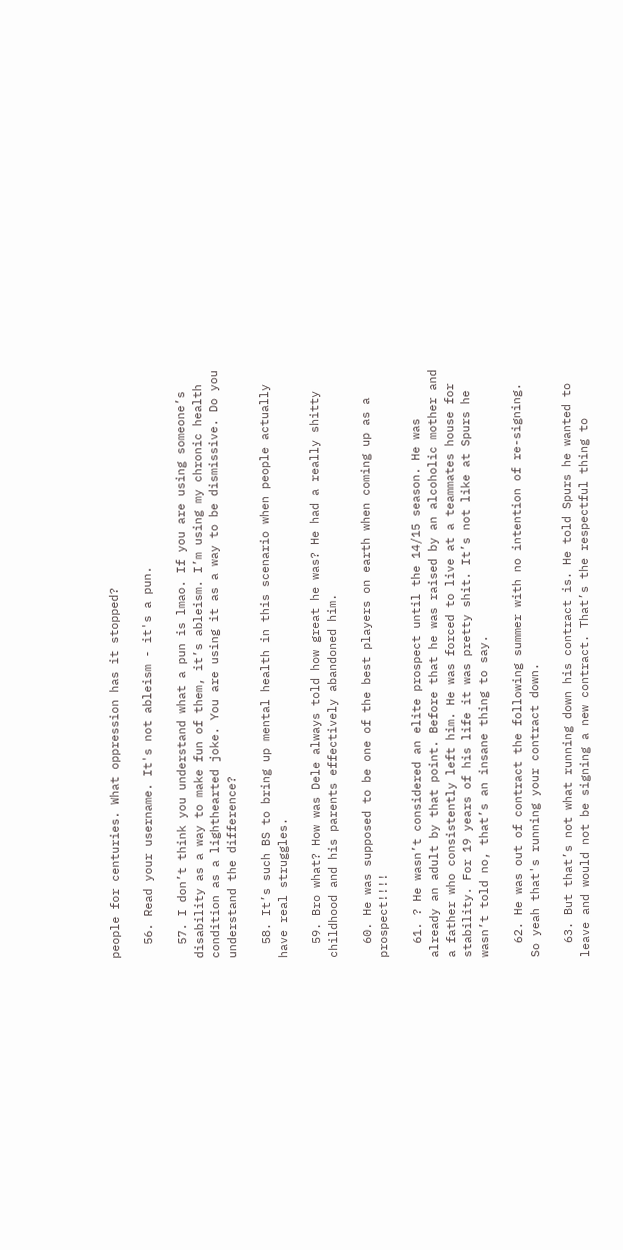people for centuries. What oppression has it stopped?

  56. Read your username. It's not ableism - it's a pun.

  57. I don’t think you understand what a pun is lmao. If you are using someone’s disability as a way to make fun of them, it’s ableism. I’m using my chronic health condition as a lighthearted joke. You are using it as a way to be dismissive. Do you understand the difference?

  58. It’s such BS to bring up mental health in this scenario when people actually have real struggles.

  59. Bro what? How was Dele always told how great he was? He had a really shitty childhood and his parents effectively abandoned him.

  60. He was supposed to be one of the best players on earth when coming up as a prospect!!!!

  61. ? He wasn’t considered an elite prospect until the 14/15 season. He was already an adult by that point. Before that he was raised by an alcoholic mother and a father who consistently left him. He was forced to live at a teammates house for stability. For 19 years of his life it was pretty shit. It’s not like at Spurs he wasn’t told no, that’s an insane thing to say.

  62. He was out of contract the following summer with no intention of re-signing. So yeah that's running your contract down.

  63. But that’s not what running down his contract is. He told Spurs he wanted to leave and would not be signing a new contract. That’s the respectful thing to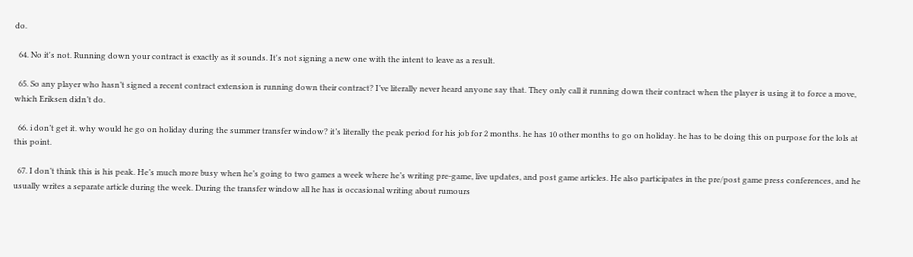do.

  64. No it's not. Running down your contract is exactly as it sounds. It's not signing a new one with the intent to leave as a result.

  65. So any player who hasn’t signed a recent contract extension is running down their contract? I’ve literally never heard anyone say that. They only call it running down their contract when the player is using it to force a move, which Eriksen didn’t do.

  66. i don’t get it. why would he go on holiday during the summer transfer window? it’s literally the peak period for his job for 2 months. he has 10 other months to go on holiday. he has to be doing this on purpose for the lols at this point.

  67. I don’t think this is his peak. He’s much more busy when he’s going to two games a week where he’s writing pre-game, live updates, and post game articles. He also participates in the pre/post game press conferences, and he usually writes a separate article during the week. During the transfer window all he has is occasional writing about rumours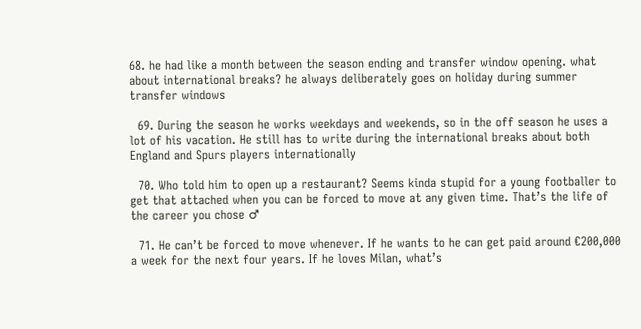68. he had like a month between the season ending and transfer window opening. what about international breaks? he always deliberately goes on holiday during summer transfer windows

  69. During the season he works weekdays and weekends, so in the off season he uses a lot of his vacation. He still has to write during the international breaks about both England and Spurs players internationally

  70. Who told him to open up a restaurant? Seems kinda stupid for a young footballer to get that attached when you can be forced to move at any given time. That’s the life of the career you chose ♂

  71. He can’t be forced to move whenever. If he wants to he can get paid around €200,000 a week for the next four years. If he loves Milan, what’s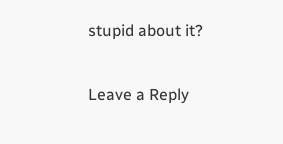stupid about it?

Leave a Reply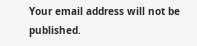Your email address will not be published.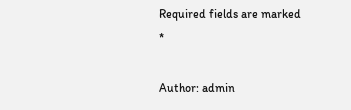Required fields are marked *

Author: admin